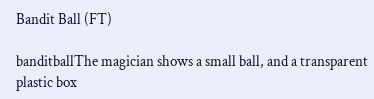Bandit Ball (FT)

banditballThe magician shows a small ball, and a transparent plastic box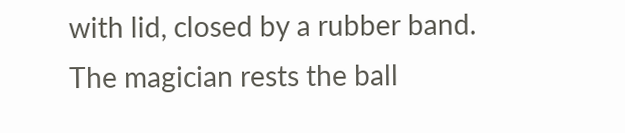with lid, closed by a rubber band. The magician rests the ball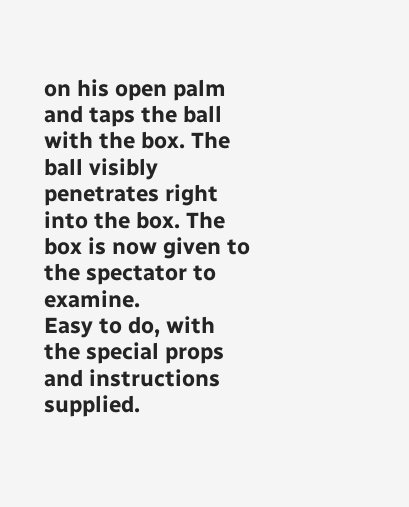on his open palm and taps the ball with the box. The ball visibly penetrates right into the box. The box is now given to the spectator to examine.
Easy to do, with the special props and instructions supplied.